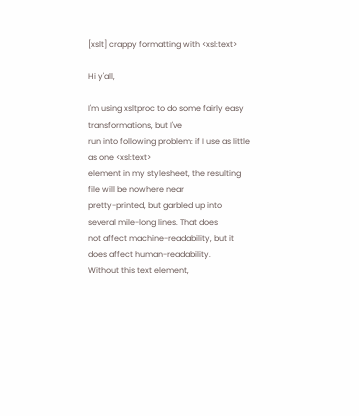[xslt] crappy formatting with <xsl:text>

Hi y'all,

I'm using xsltproc to do some fairly easy transformations, but I've
run into following problem: if I use as little as one <xsl:text>
element in my stylesheet, the resulting file will be nowhere near
pretty-printed, but garbled up into several mile-long lines. That does
not affect machine-readability, but it does affect human-readability.
Without this text element,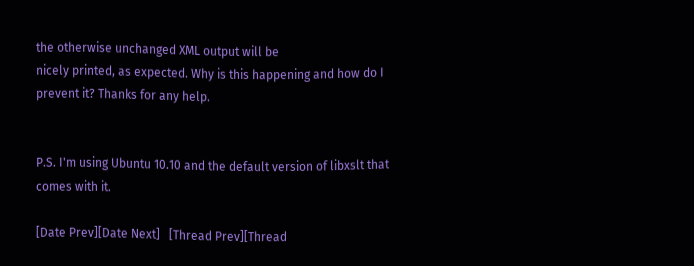the otherwise unchanged XML output will be
nicely printed, as expected. Why is this happening and how do I
prevent it? Thanks for any help.


P.S. I'm using Ubuntu 10.10 and the default version of libxslt that
comes with it.

[Date Prev][Date Next]   [Thread Prev][Thread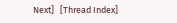Next]   [Thread Index]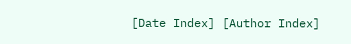[Date Index] [Author Index]